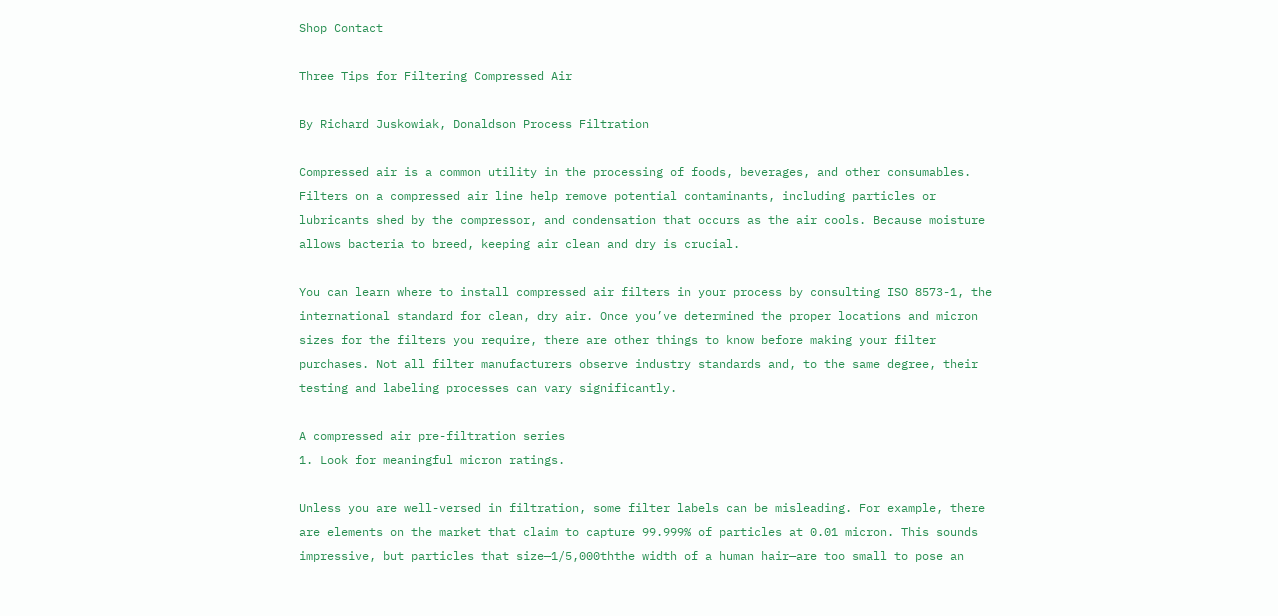Shop Contact

Three Tips for Filtering Compressed Air

By Richard Juskowiak, Donaldson Process Filtration

Compressed air is a common utility in the processing of foods, beverages, and other consumables. Filters on a compressed air line help remove potential contaminants, including particles or lubricants shed by the compressor, and condensation that occurs as the air cools. Because moisture allows bacteria to breed, keeping air clean and dry is crucial.

You can learn where to install compressed air filters in your process by consulting ISO 8573-1, the international standard for clean, dry air. Once you’ve determined the proper locations and micron sizes for the filters you require, there are other things to know before making your filter purchases. Not all filter manufacturers observe industry standards and, to the same degree, their testing and labeling processes can vary significantly.

A compressed air pre-filtration series
1. Look for meaningful micron ratings.

Unless you are well-versed in filtration, some filter labels can be misleading. For example, there are elements on the market that claim to capture 99.999% of particles at 0.01 micron. This sounds impressive, but particles that size—1/5,000ththe width of a human hair—are too small to pose an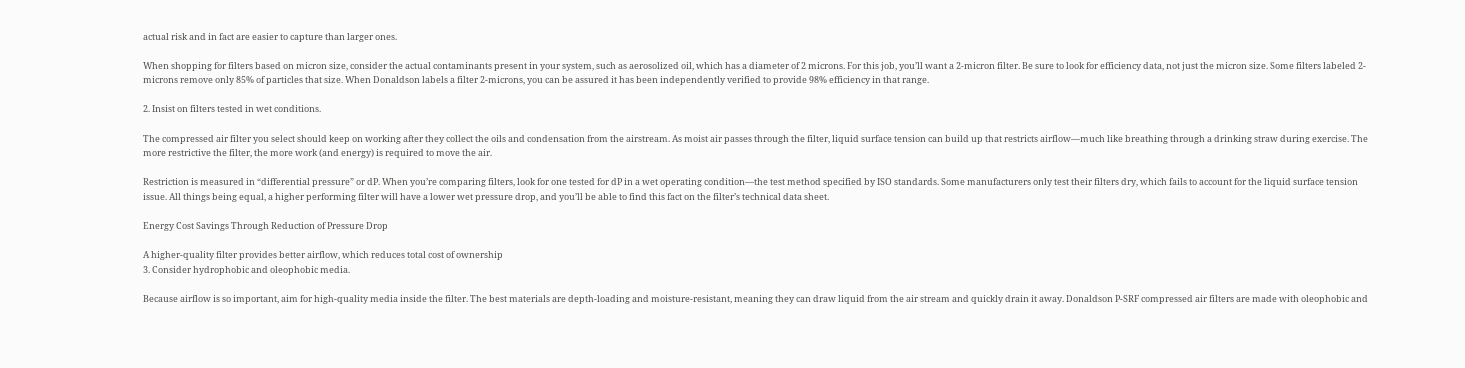actual risk and in fact are easier to capture than larger ones.

When shopping for filters based on micron size, consider the actual contaminants present in your system, such as aerosolized oil, which has a diameter of 2 microns. For this job, you’ll want a 2-micron filter. Be sure to look for efficiency data, not just the micron size. Some filters labeled 2-microns remove only 85% of particles that size. When Donaldson labels a filter 2-microns, you can be assured it has been independently verified to provide 98% efficiency in that range.

2. Insist on filters tested in wet conditions.

The compressed air filter you select should keep on working after they collect the oils and condensation from the airstream. As moist air passes through the filter, liquid surface tension can build up that restricts airflow—much like breathing through a drinking straw during exercise. The more restrictive the filter, the more work (and energy) is required to move the air.

Restriction is measured in “differential pressure” or dP. When you’re comparing filters, look for one tested for dP in a wet operating condition—the test method specified by ISO standards. Some manufacturers only test their filters dry, which fails to account for the liquid surface tension issue. All things being equal, a higher performing filter will have a lower wet pressure drop, and you’ll be able to find this fact on the filter’s technical data sheet.

Energy Cost Savings Through Reduction of Pressure Drop

A higher-quality filter provides better airflow, which reduces total cost of ownership
3. Consider hydrophobic and oleophobic media.

Because airflow is so important, aim for high-quality media inside the filter. The best materials are depth-loading and moisture-resistant, meaning they can draw liquid from the air stream and quickly drain it away. Donaldson P-SRF compressed air filters are made with oleophobic and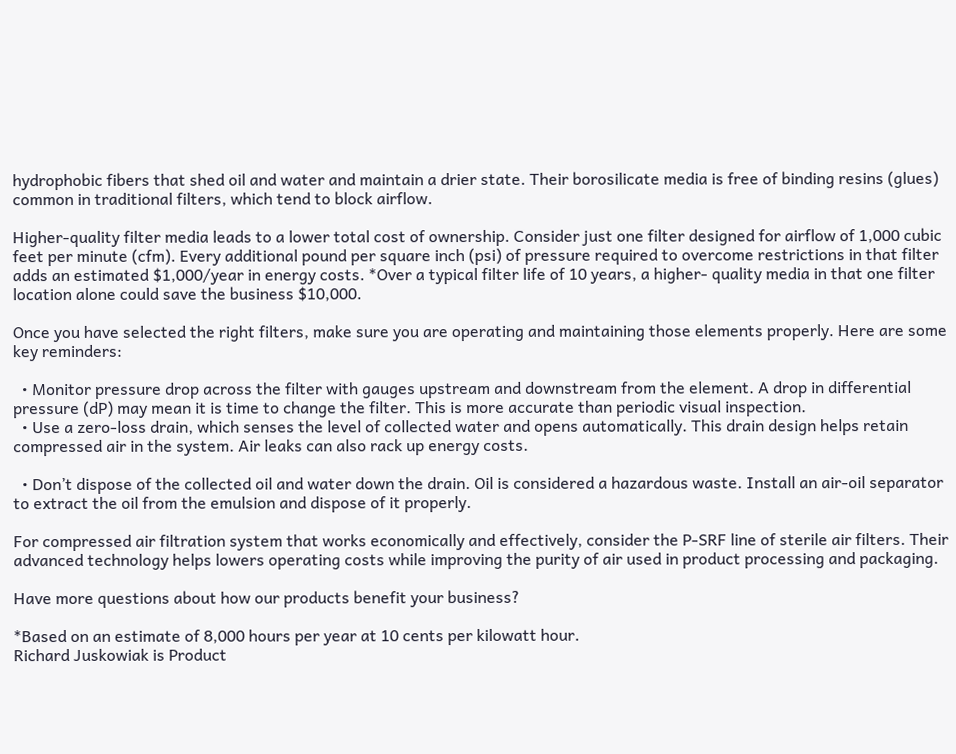hydrophobic fibers that shed oil and water and maintain a drier state. Their borosilicate media is free of binding resins (glues) common in traditional filters, which tend to block airflow.

Higher-quality filter media leads to a lower total cost of ownership. Consider just one filter designed for airflow of 1,000 cubic feet per minute (cfm). Every additional pound per square inch (psi) of pressure required to overcome restrictions in that filter adds an estimated $1,000/year in energy costs. *Over a typical filter life of 10 years, a higher- quality media in that one filter location alone could save the business $10,000.

Once you have selected the right filters, make sure you are operating and maintaining those elements properly. Here are some key reminders:

  • Monitor pressure drop across the filter with gauges upstream and downstream from the element. A drop in differential pressure (dP) may mean it is time to change the filter. This is more accurate than periodic visual inspection.
  • Use a zero-loss drain, which senses the level of collected water and opens automatically. This drain design helps retain compressed air in the system. Air leaks can also rack up energy costs.

  • Don’t dispose of the collected oil and water down the drain. Oil is considered a hazardous waste. Install an air-oil separator to extract the oil from the emulsion and dispose of it properly.

For compressed air filtration system that works economically and effectively, consider the P-SRF line of sterile air filters. Their advanced technology helps lowers operating costs while improving the purity of air used in product processing and packaging.

Have more questions about how our products benefit your business?

*Based on an estimate of 8,000 hours per year at 10 cents per kilowatt hour.
Richard Juskowiak is Product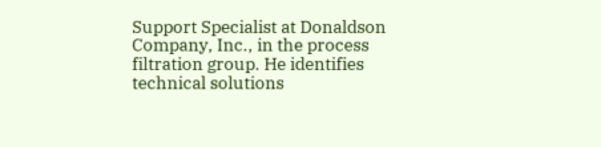Support Specialist at Donaldson Company, Inc., in the process filtration group. He identifies technical solutions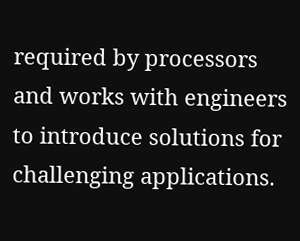required by processors and works with engineers to introduce solutions for challenging applications.